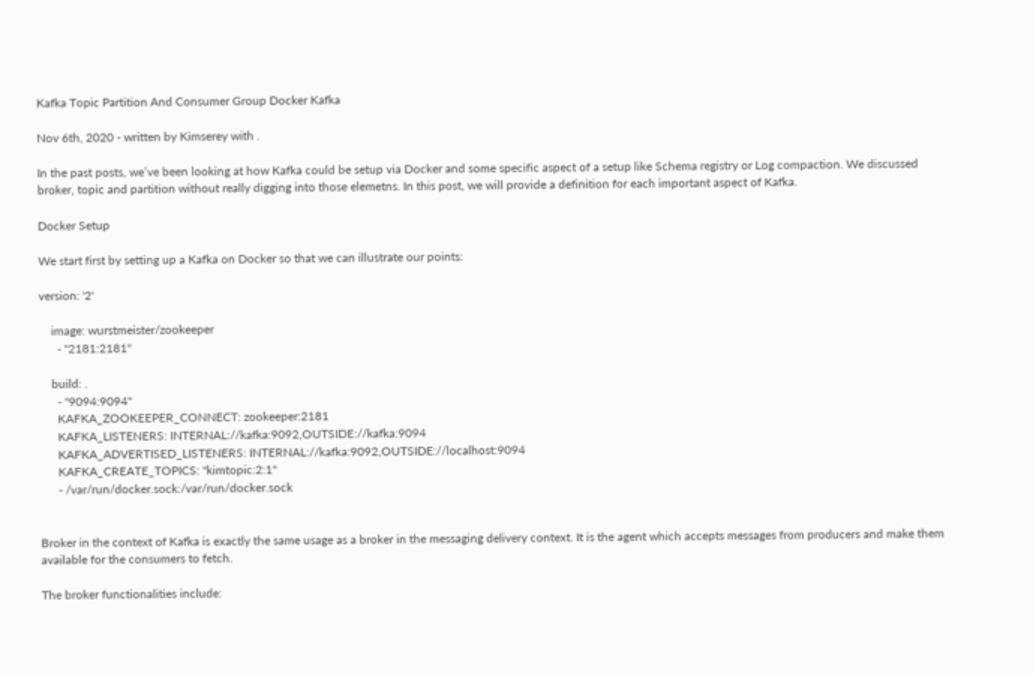Kafka Topic Partition And Consumer Group Docker Kafka

Nov 6th, 2020 - written by Kimserey with .

In the past posts, we’ve been looking at how Kafka could be setup via Docker and some specific aspect of a setup like Schema registry or Log compaction. We discussed broker, topic and partition without really digging into those elemetns. In this post, we will provide a definition for each important aspect of Kafka.

Docker Setup

We start first by setting up a Kafka on Docker so that we can illustrate our points:

version: '2'

    image: wurstmeister/zookeeper
      - "2181:2181"

    build: .
      - "9094:9094"
      KAFKA_ZOOKEEPER_CONNECT: zookeeper:2181
      KAFKA_LISTENERS: INTERNAL://kafka:9092,OUTSIDE://kafka:9094
      KAFKA_ADVERTISED_LISTENERS: INTERNAL://kafka:9092,OUTSIDE://localhost:9094
      KAFKA_CREATE_TOPICS: "kimtopic:2:1"
      - /var/run/docker.sock:/var/run/docker.sock


Broker in the context of Kafka is exactly the same usage as a broker in the messaging delivery context. It is the agent which accepts messages from producers and make them available for the consumers to fetch.

The broker functionalities include: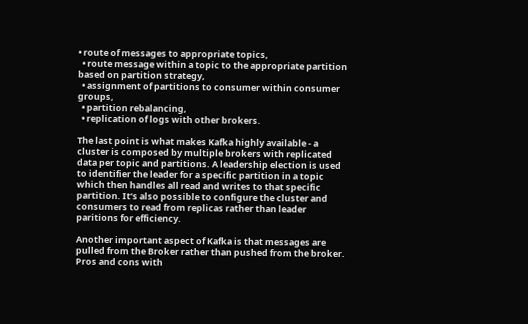• route of messages to appropriate topics,
  • route message within a topic to the appropriate partition based on partition strategy,
  • assignment of partitions to consumer within consumer groups,
  • partition rebalancing,
  • replication of logs with other brokers.

The last point is what makes Kafka highly available - a cluster is composed by multiple brokers with replicated data per topic and partitions. A leadership election is used to identifier the leader for a specific partition in a topic which then handles all read and writes to that specific partition. It’s also possible to configure the cluster and consumers to read from replicas rather than leader paritions for efficiency.

Another important aspect of Kafka is that messages are pulled from the Broker rather than pushed from the broker. Pros and cons with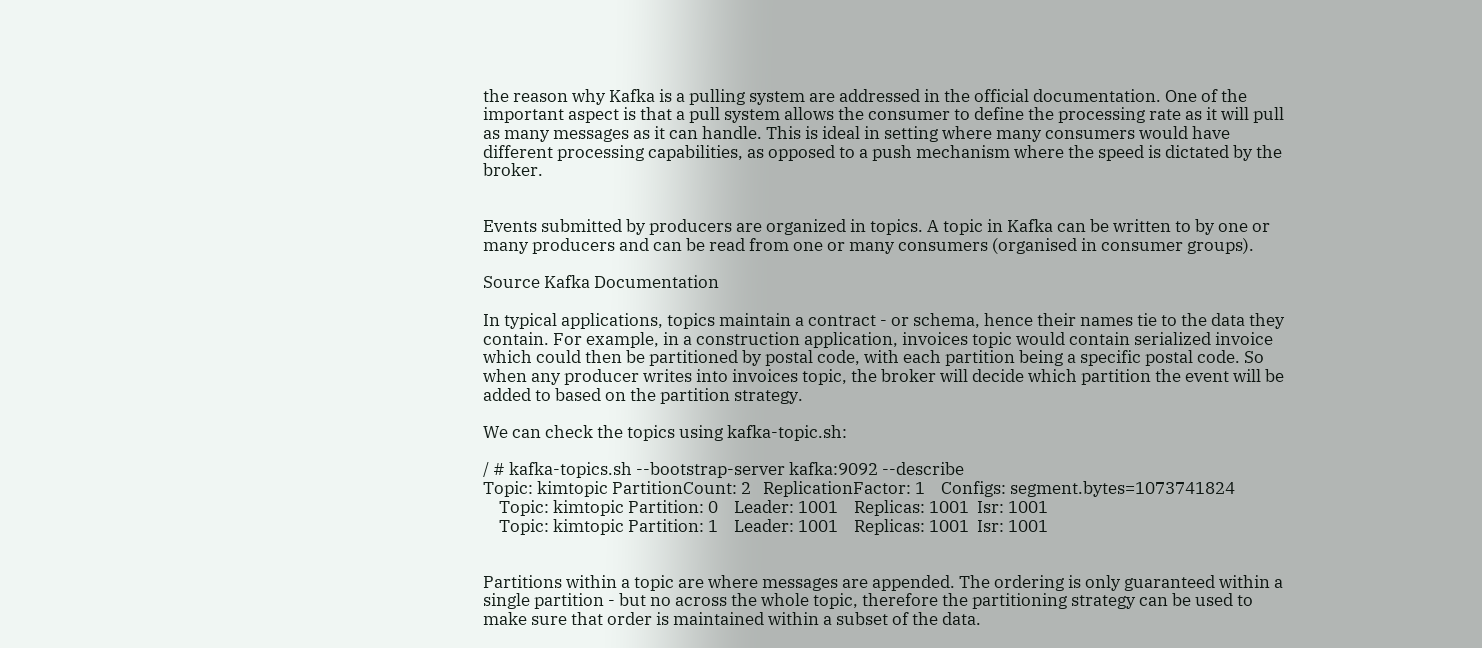the reason why Kafka is a pulling system are addressed in the official documentation. One of the important aspect is that a pull system allows the consumer to define the processing rate as it will pull as many messages as it can handle. This is ideal in setting where many consumers would have different processing capabilities, as opposed to a push mechanism where the speed is dictated by the broker.


Events submitted by producers are organized in topics. A topic in Kafka can be written to by one or many producers and can be read from one or many consumers (organised in consumer groups).

Source Kafka Documentation

In typical applications, topics maintain a contract - or schema, hence their names tie to the data they contain. For example, in a construction application, invoices topic would contain serialized invoice which could then be partitioned by postal code, with each partition being a specific postal code. So when any producer writes into invoices topic, the broker will decide which partition the event will be added to based on the partition strategy.

We can check the topics using kafka-topic.sh:

/ # kafka-topics.sh --bootstrap-server kafka:9092 --describe
Topic: kimtopic PartitionCount: 2   ReplicationFactor: 1    Configs: segment.bytes=1073741824
    Topic: kimtopic Partition: 0    Leader: 1001    Replicas: 1001  Isr: 1001
    Topic: kimtopic Partition: 1    Leader: 1001    Replicas: 1001  Isr: 1001


Partitions within a topic are where messages are appended. The ordering is only guaranteed within a single partition - but no across the whole topic, therefore the partitioning strategy can be used to make sure that order is maintained within a subset of the data.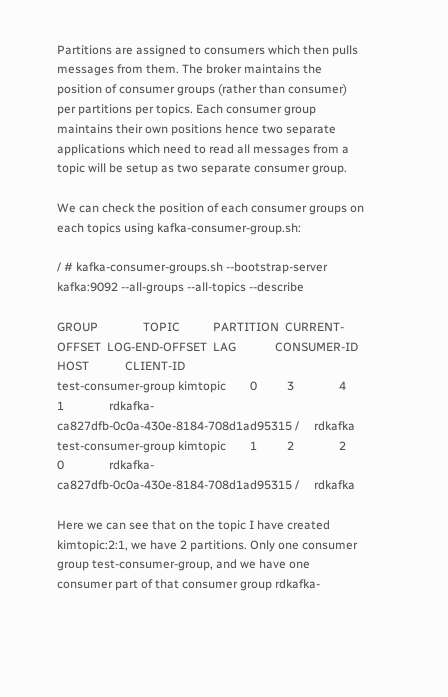Partitions are assigned to consumers which then pulls messages from them. The broker maintains the position of consumer groups (rather than consumer) per partitions per topics. Each consumer group maintains their own positions hence two separate applications which need to read all messages from a topic will be setup as two separate consumer group.

We can check the position of each consumer groups on each topics using kafka-consumer-group.sh:

/ # kafka-consumer-groups.sh --bootstrap-server kafka:9092 --all-groups --all-topics --describe

GROUP               TOPIC           PARTITION  CURRENT-OFFSET  LOG-END-OFFSET  LAG             CONSUMER-ID                                  HOST            CLIENT-ID
test-consumer-group kimtopic        0          3               4               1               rdkafka-ca827dfb-0c0a-430e-8184-708d1ad95315 /     rdkafka
test-consumer-group kimtopic        1          2               2               0               rdkafka-ca827dfb-0c0a-430e-8184-708d1ad95315 /     rdkafka

Here we can see that on the topic I have created kimtopic:2:1, we have 2 partitions. Only one consumer group test-consumer-group, and we have one consumer part of that consumer group rdkafka-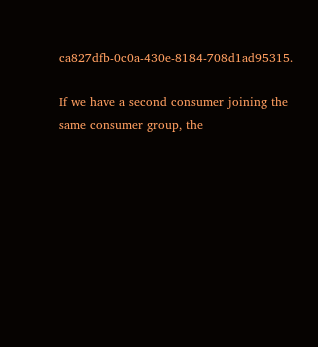ca827dfb-0c0a-430e-8184-708d1ad95315.

If we have a second consumer joining the same consumer group, the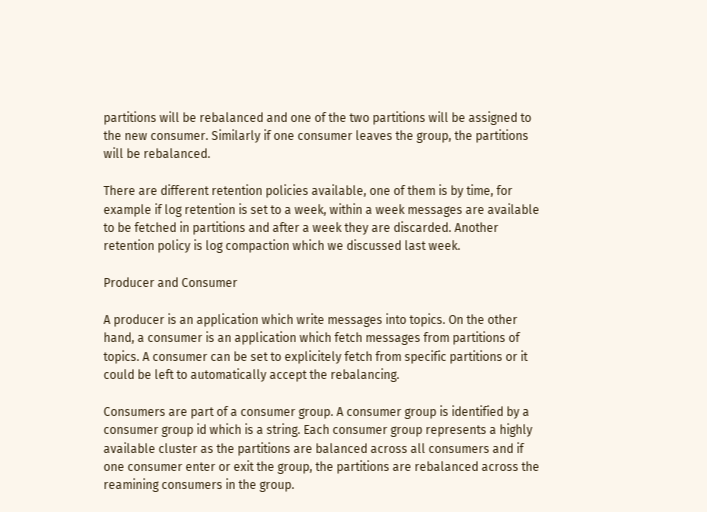partitions will be rebalanced and one of the two partitions will be assigned to the new consumer. Similarly if one consumer leaves the group, the partitions will be rebalanced.

There are different retention policies available, one of them is by time, for example if log retention is set to a week, within a week messages are available to be fetched in partitions and after a week they are discarded. Another retention policy is log compaction which we discussed last week.

Producer and Consumer

A producer is an application which write messages into topics. On the other hand, a consumer is an application which fetch messages from partitions of topics. A consumer can be set to explicitely fetch from specific partitions or it could be left to automatically accept the rebalancing.

Consumers are part of a consumer group. A consumer group is identified by a consumer group id which is a string. Each consumer group represents a highly available cluster as the partitions are balanced across all consumers and if one consumer enter or exit the group, the partitions are rebalanced across the reamining consumers in the group.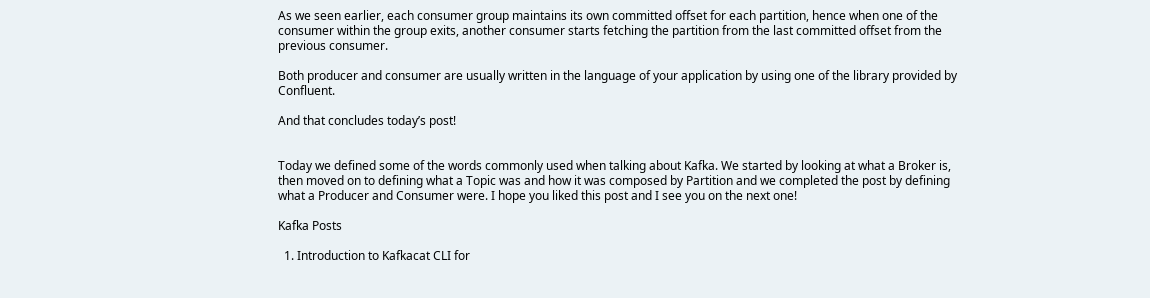As we seen earlier, each consumer group maintains its own committed offset for each partition, hence when one of the consumer within the group exits, another consumer starts fetching the partition from the last committed offset from the previous consumer.

Both producer and consumer are usually written in the language of your application by using one of the library provided by Confluent.

And that concludes today’s post!


Today we defined some of the words commonly used when talking about Kafka. We started by looking at what a Broker is, then moved on to defining what a Topic was and how it was composed by Partition and we completed the post by defining what a Producer and Consumer were. I hope you liked this post and I see you on the next one!

Kafka Posts

  1. Introduction to Kafkacat CLI for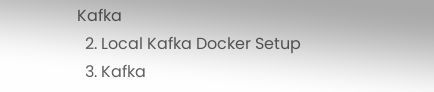Kafka
  2. Local Kafka Docker Setup
  3. Kafka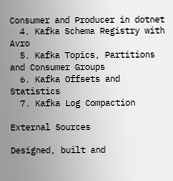Consumer and Producer in dotnet
  4. Kafka Schema Registry with Avro
  5. Kafka Topics, Partitions and Consumer Groups
  6. Kafka Offsets and Statistics
  7. Kafka Log Compaction

External Sources

Designed, built and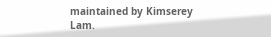maintained by Kimserey Lam.